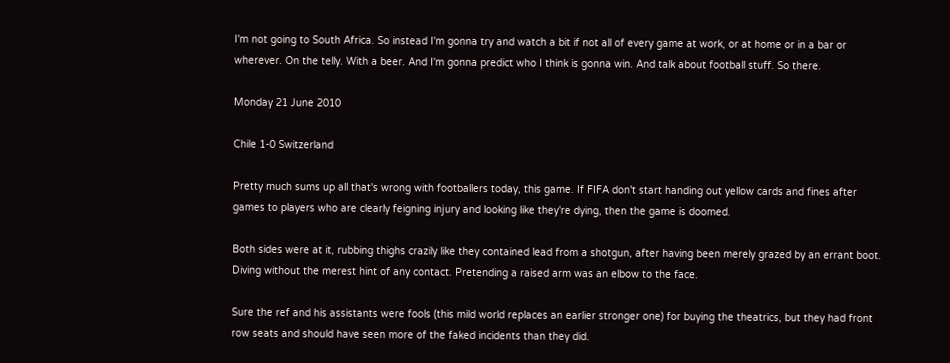I'm not going to South Africa. So instead I'm gonna try and watch a bit if not all of every game at work, or at home or in a bar or wherever. On the telly. With a beer. And I'm gonna predict who I think is gonna win. And talk about football stuff. So there.

Monday 21 June 2010

Chile 1-0 Switzerland

Pretty much sums up all that's wrong with footballers today, this game. If FIFA don't start handing out yellow cards and fines after games to players who are clearly feigning injury and looking like they're dying, then the game is doomed.

Both sides were at it, rubbing thighs crazily like they contained lead from a shotgun, after having been merely grazed by an errant boot. Diving without the merest hint of any contact. Pretending a raised arm was an elbow to the face.

Sure the ref and his assistants were fools (this mild world replaces an earlier stronger one) for buying the theatrics, but they had front row seats and should have seen more of the faked incidents than they did.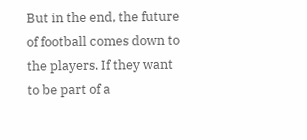But in the end, the future of football comes down to the players. If they want to be part of a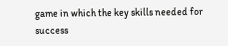game in which the key skills needed for success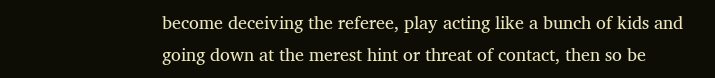become deceiving the referee, play acting like a bunch of kids and going down at the merest hint or threat of contact, then so be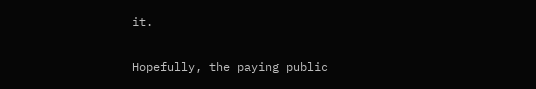it.

Hopefully, the paying public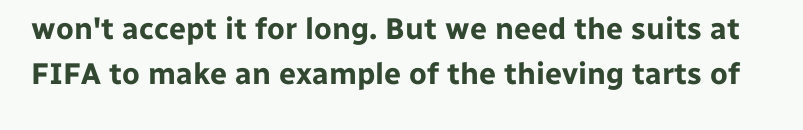won't accept it for long. But we need the suits at FIFA to make an example of the thieving tarts of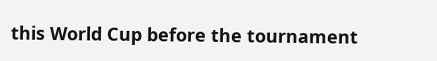this World Cup before the tournament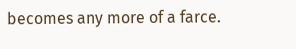becomes any more of a farce.